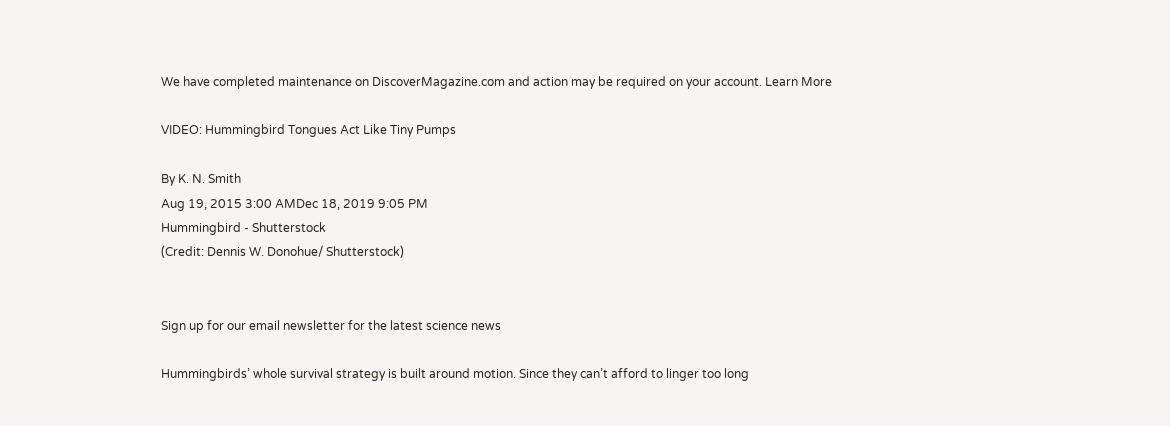We have completed maintenance on DiscoverMagazine.com and action may be required on your account. Learn More

VIDEO: Hummingbird Tongues Act Like Tiny Pumps

By K. N. Smith
Aug 19, 2015 3:00 AMDec 18, 2019 9:05 PM
Hummingbird - Shutterstock
(Credit: Dennis W. Donohue/ Shutterstock)


Sign up for our email newsletter for the latest science news

Hummingbirds’ whole survival strategy is built around motion. Since they can’t afford to linger too long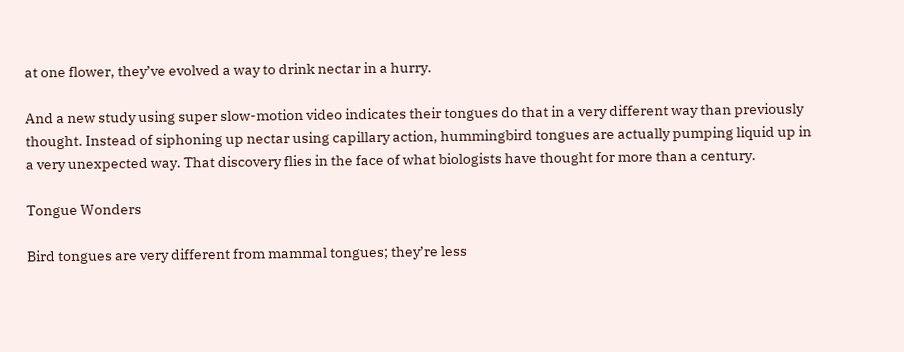at one flower, they’ve evolved a way to drink nectar in a hurry.

And a new study using super slow-motion video indicates their tongues do that in a very different way than previously thought. Instead of siphoning up nectar using capillary action, hummingbird tongues are actually pumping liquid up in a very unexpected way. That discovery flies in the face of what biologists have thought for more than a century.

Tongue Wonders

Bird tongues are very different from mammal tongues; they’re less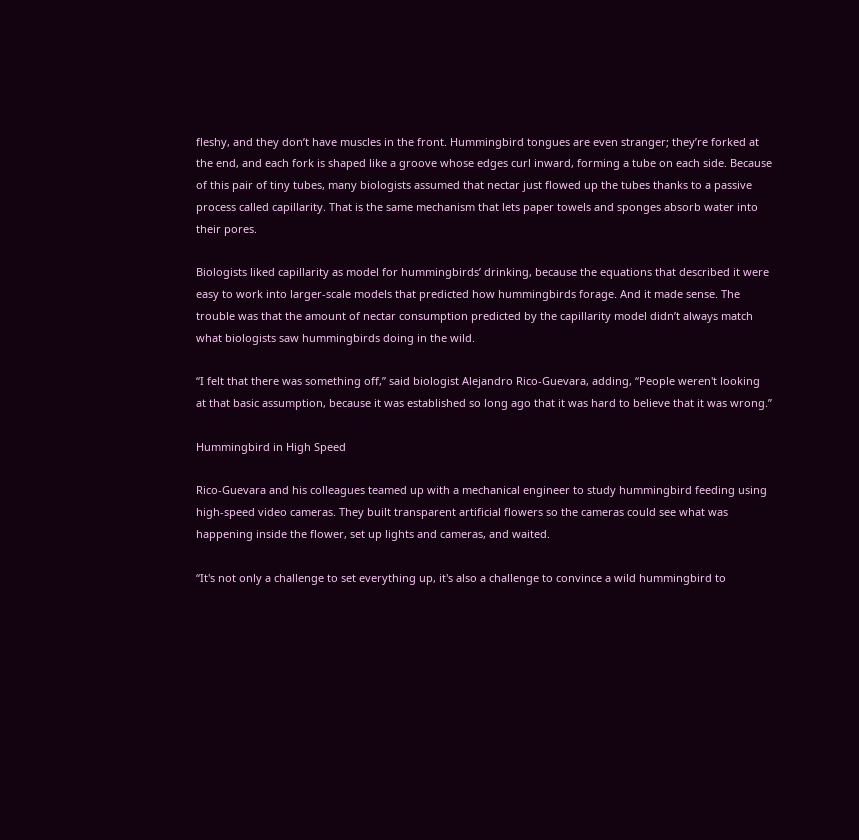fleshy, and they don’t have muscles in the front. Hummingbird tongues are even stranger; they’re forked at the end, and each fork is shaped like a groove whose edges curl inward, forming a tube on each side. Because of this pair of tiny tubes, many biologists assumed that nectar just flowed up the tubes thanks to a passive process called capillarity. That is the same mechanism that lets paper towels and sponges absorb water into their pores.

Biologists liked capillarity as model for hummingbirds’ drinking, because the equations that described it were easy to work into larger-scale models that predicted how hummingbirds forage. And it made sense. The trouble was that the amount of nectar consumption predicted by the capillarity model didn’t always match what biologists saw hummingbirds doing in the wild.

“I felt that there was something off,” said biologist Alejandro Rico-Guevara, adding, “People weren't looking at that basic assumption, because it was established so long ago that it was hard to believe that it was wrong.”

Hummingbird in High Speed

Rico-Guevara and his colleagues teamed up with a mechanical engineer to study hummingbird feeding using high-speed video cameras. They built transparent artificial flowers so the cameras could see what was happening inside the flower, set up lights and cameras, and waited.

“It's not only a challenge to set everything up, it's also a challenge to convince a wild hummingbird to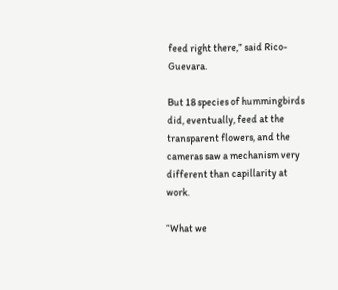feed right there,” said Rico-Guevara.

But 18 species of hummingbirds did, eventually, feed at the transparent flowers, and the cameras saw a mechanism very different than capillarity at work.

“What we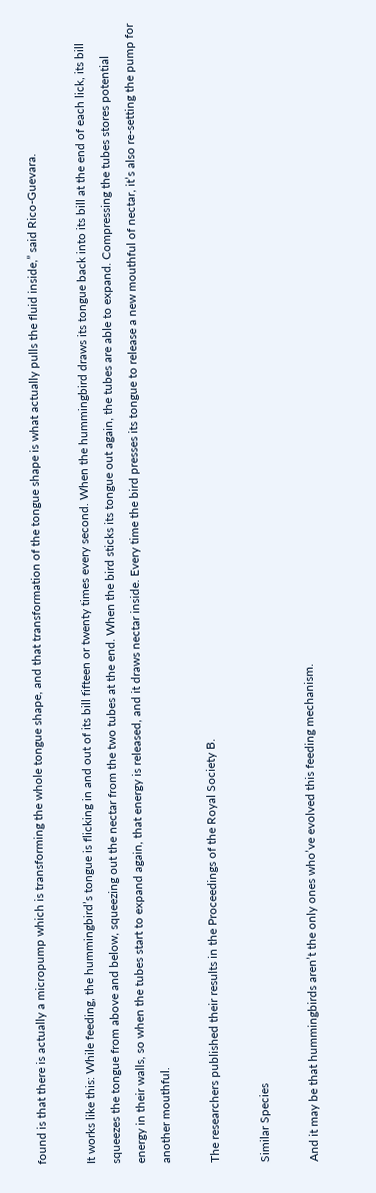found is that there is actually a micropump which is transforming the whole tongue shape, and that transformation of the tongue shape is what actually pulls the fluid inside,” said Rico-Guevara.

It works like this: While feeding, the hummingbird’s tongue is flicking in and out of its bill fifteen or twenty times every second. When the hummingbird draws its tongue back into its bill at the end of each lick, its bill squeezes the tongue from above and below, squeezing out the nectar from the two tubes at the end. When the bird sticks its tongue out again, the tubes are able to expand. Compressing the tubes stores potential energy in their walls, so when the tubes start to expand again, that energy is released, and it draws nectar inside. Every time the bird presses its tongue to release a new mouthful of nectar, it’s also re-setting the pump for another mouthful.

The researchers published their results in the Proceedings of the Royal Society B.

Similar Species

And it may be that hummingbirds aren’t the only ones who’ve evolved this feeding mechanism.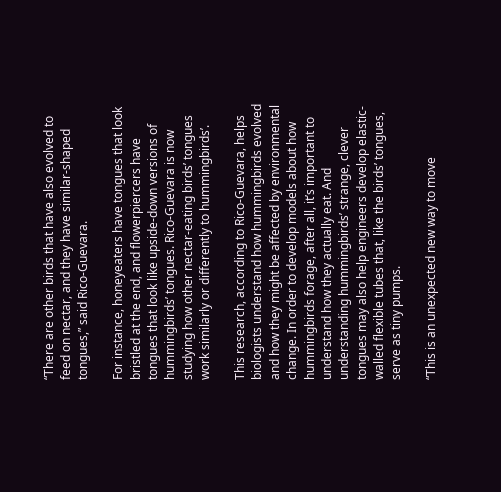“There are other birds that have also evolved to feed on nectar, and they have similar-shaped tongues,” said Rico-Guevara.

For instance, honeyeaters have tongues that look bristled at the end, and flowerpiercers have tongues that look like upside-down versions of hummingbirds’ tongues. Rico-Guevara is now studying how other nectar-eating birds’ tongues work similarly or differently to hummingbirds’.

This research, according to Rico-Guevara, helps biologists understand how hummingbirds evolved and how they might be affected by environmental change. In order to develop models about how hummingbirds forage, after all, it’s important to understand how they actually eat. And understanding hummingbirds’ strange, clever tongues may also help engineers develop elastic-walled flexible tubes that, like the birds’ tongues, serve as tiny pumps.

“This is an unexpected new way to move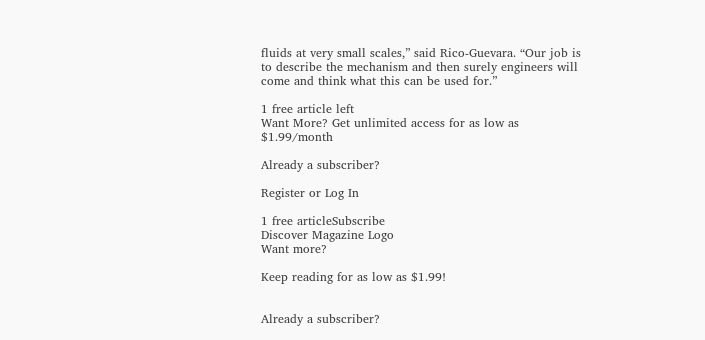fluids at very small scales,” said Rico-Guevara. “Our job is to describe the mechanism and then surely engineers will come and think what this can be used for.”

1 free article left
Want More? Get unlimited access for as low as $1.99/month

Already a subscriber?

Register or Log In

1 free articleSubscribe
Discover Magazine Logo
Want more?

Keep reading for as low as $1.99!


Already a subscriber?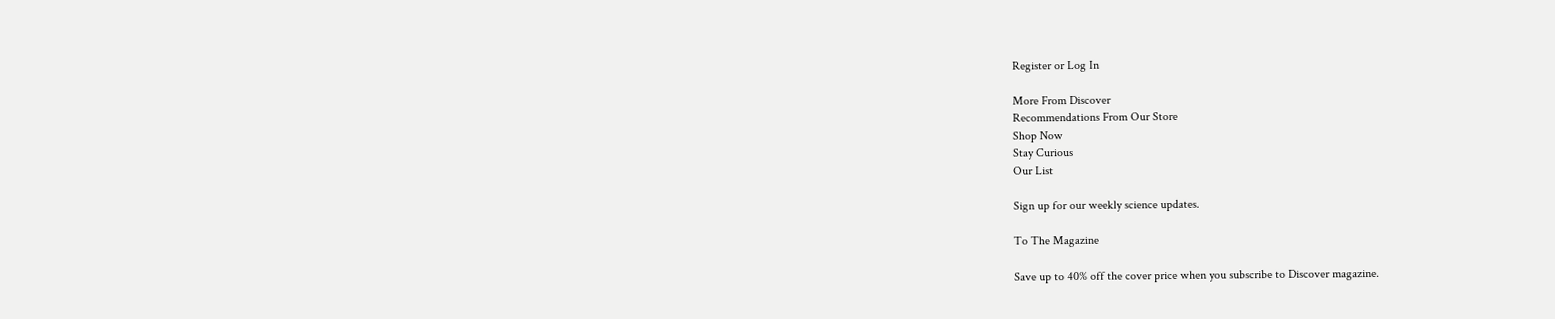Register or Log In

More From Discover
Recommendations From Our Store
Shop Now
Stay Curious
Our List

Sign up for our weekly science updates.

To The Magazine

Save up to 40% off the cover price when you subscribe to Discover magazine.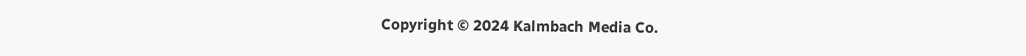Copyright © 2024 Kalmbach Media Co.